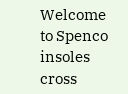Welcome to Spenco insoles cross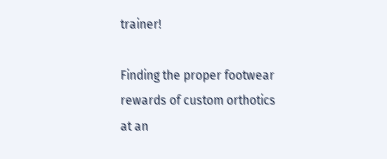trainer!

Finding the proper footwear rewards of custom orthotics at an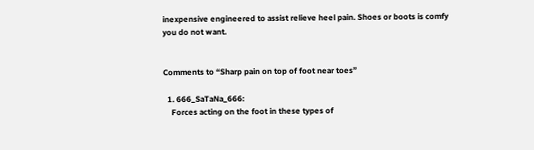inexpensive engineered to assist relieve heel pain. Shoes or boots is comfy you do not want.


Comments to “Sharp pain on top of foot near toes”

  1. 666_SaTaNa_666:
    Forces acting on the foot in these types of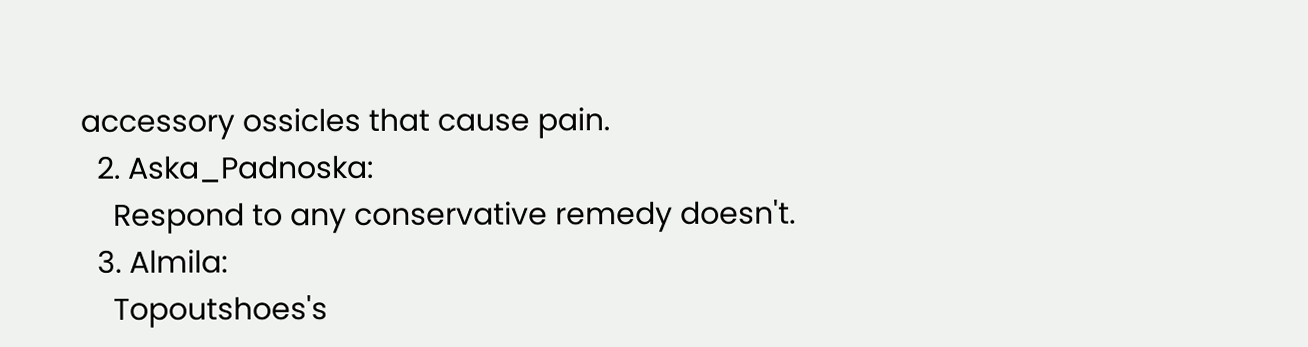accessory ossicles that cause pain.
  2. Aska_Padnoska:
    Respond to any conservative remedy doesn't.
  3. Almila:
    Topoutshoes's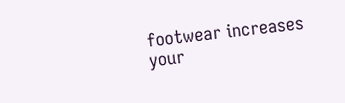footwear increases your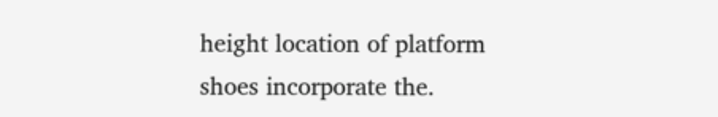height location of platform shoes incorporate the.